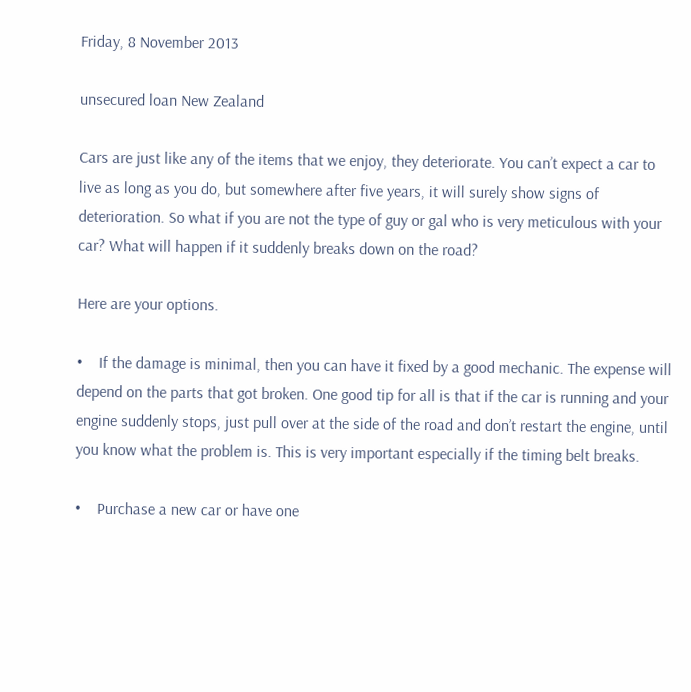Friday, 8 November 2013

unsecured loan New Zealand

Cars are just like any of the items that we enjoy, they deteriorate. You can’t expect a car to live as long as you do, but somewhere after five years, it will surely show signs of deterioration. So what if you are not the type of guy or gal who is very meticulous with your car? What will happen if it suddenly breaks down on the road?

Here are your options.

•    If the damage is minimal, then you can have it fixed by a good mechanic. The expense will depend on the parts that got broken. One good tip for all is that if the car is running and your engine suddenly stops, just pull over at the side of the road and don’t restart the engine, until you know what the problem is. This is very important especially if the timing belt breaks.

•    Purchase a new car or have one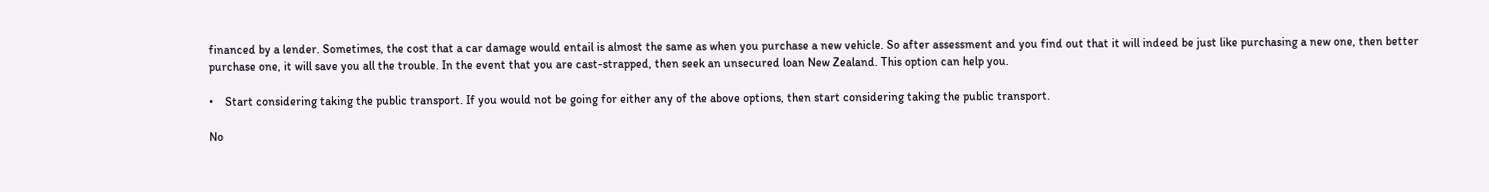financed by a lender. Sometimes, the cost that a car damage would entail is almost the same as when you purchase a new vehicle. So after assessment and you find out that it will indeed be just like purchasing a new one, then better purchase one, it will save you all the trouble. In the event that you are cast-strapped, then seek an unsecured loan New Zealand. This option can help you.

•    Start considering taking the public transport. If you would not be going for either any of the above options, then start considering taking the public transport.

No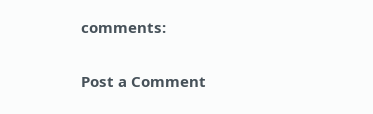comments:

Post a Comment